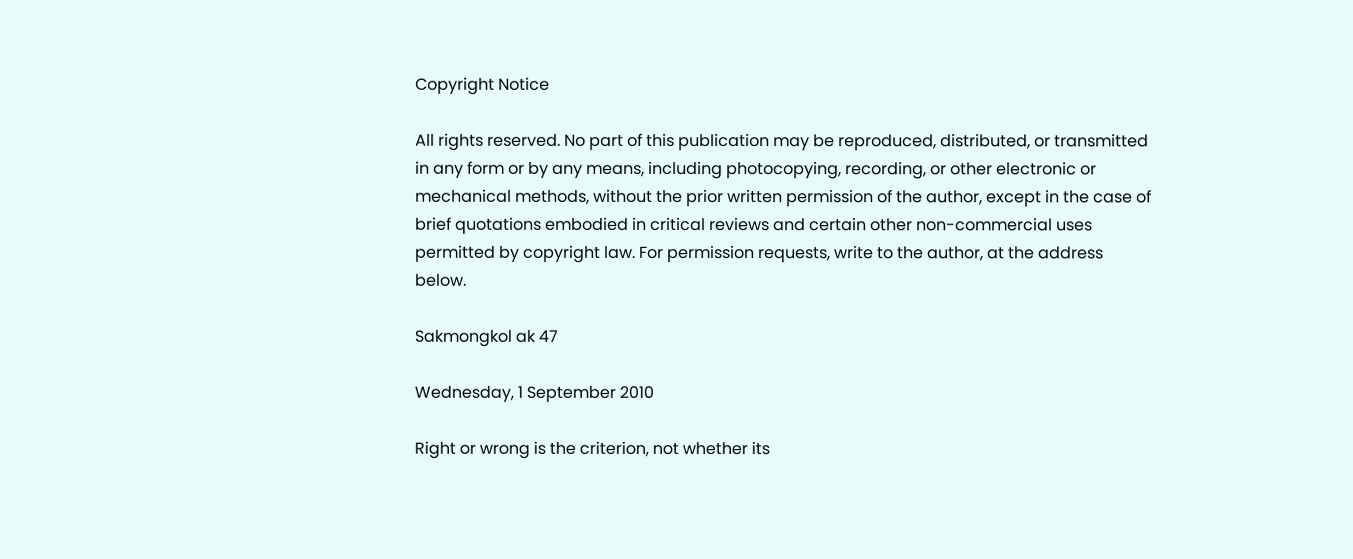Copyright Notice

All rights reserved. No part of this publication may be reproduced, distributed, or transmitted in any form or by any means, including photocopying, recording, or other electronic or mechanical methods, without the prior written permission of the author, except in the case of brief quotations embodied in critical reviews and certain other non-commercial uses permitted by copyright law. For permission requests, write to the author, at the address below.

Sakmongkol ak 47

Wednesday, 1 September 2010

Right or wrong is the criterion, not whether its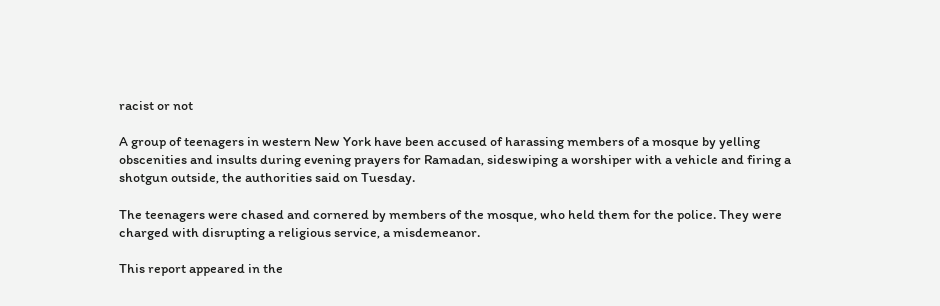racist or not

A group of teenagers in western New York have been accused of harassing members of a mosque by yelling obscenities and insults during evening prayers for Ramadan, sideswiping a worshiper with a vehicle and firing a shotgun outside, the authorities said on Tuesday.

The teenagers were chased and cornered by members of the mosque, who held them for the police. They were charged with disrupting a religious service, a misdemeanor.

This report appeared in the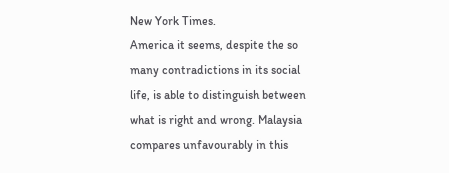New York Times.
America it seems, despite the so many contradictions in its social life, is able to distinguish between what is right and wrong. Malaysia compares unfavourably in this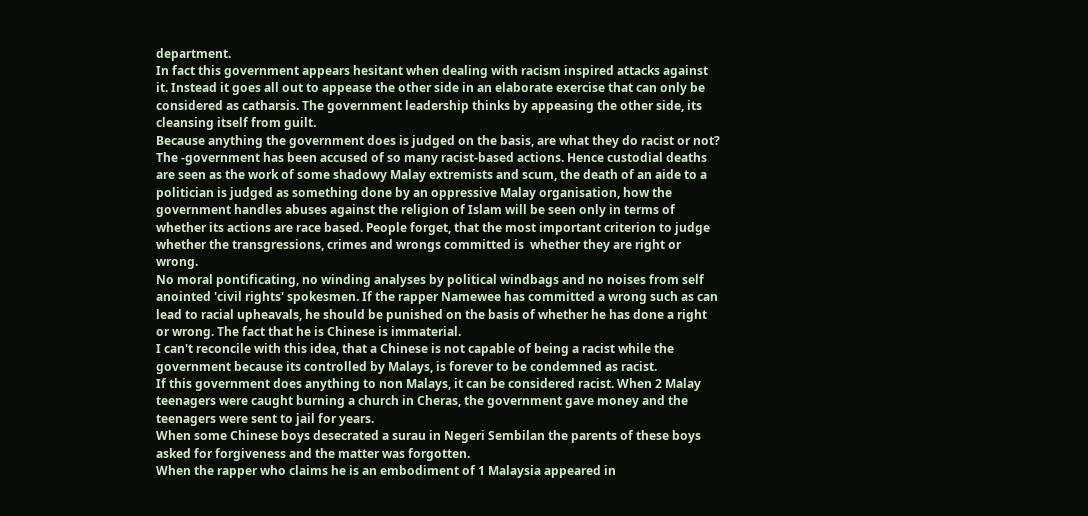department.
In fact this government appears hesitant when dealing with racism inspired attacks against it. Instead it goes all out to appease the other side in an elaborate exercise that can only be considered as catharsis. The government leadership thinks by appeasing the other side, its cleansing itself from guilt.
Because anything the government does is judged on the basis, are what they do racist or not? The -government has been accused of so many racist-based actions. Hence custodial deaths are seen as the work of some shadowy Malay extremists and scum, the death of an aide to a politician is judged as something done by an oppressive Malay organisation, how the government handles abuses against the religion of Islam will be seen only in terms of whether its actions are race based. People forget, that the most important criterion to judge whether the transgressions, crimes and wrongs committed is  whether they are right or wrong.
No moral pontificating, no winding analyses by political windbags and no noises from self anointed 'civil rights' spokesmen. If the rapper Namewee has committed a wrong such as can lead to racial upheavals, he should be punished on the basis of whether he has done a right or wrong. The fact that he is Chinese is immaterial.
I can't reconcile with this idea, that a Chinese is not capable of being a racist while the government because its controlled by Malays, is forever to be condemned as racist.
If this government does anything to non Malays, it can be considered racist. When 2 Malay teenagers were caught burning a church in Cheras, the government gave money and the teenagers were sent to jail for years.
When some Chinese boys desecrated a surau in Negeri Sembilan the parents of these boys asked for forgiveness and the matter was forgotten.
When the rapper who claims he is an embodiment of 1 Malaysia appeared in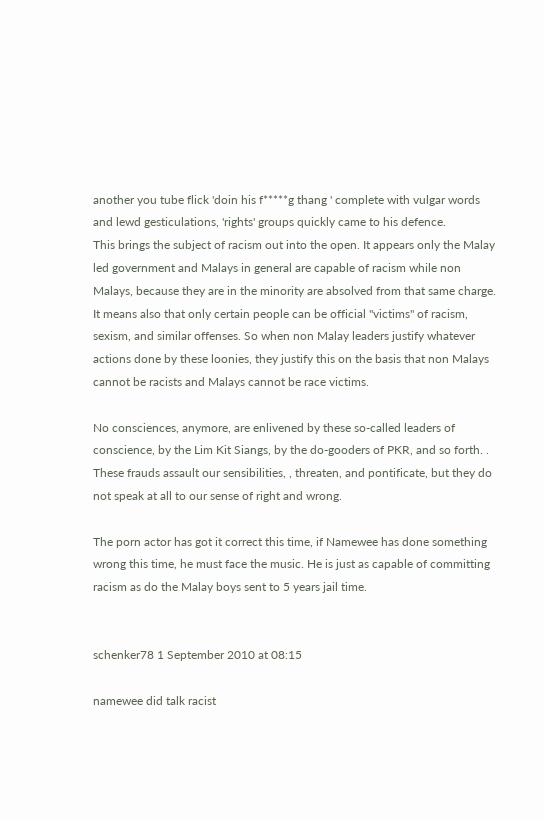another you tube flick 'doin his f*****g thang ' complete with vulgar words and lewd gesticulations, 'rights' groups quickly came to his defence.
This brings the subject of racism out into the open. It appears only the Malay led government and Malays in general are capable of racism while non Malays, because they are in the minority are absolved from that same charge.
It means also that only certain people can be official "victims" of racism, sexism, and similar offenses. So when non Malay leaders justify whatever actions done by these loonies, they justify this on the basis that non Malays cannot be racists and Malays cannot be race victims.

No consciences, anymore, are enlivened by these so-called leaders of conscience, by the Lim Kit Siangs, by the do-gooders of PKR, and so forth. . These frauds assault our sensibilities, , threaten, and pontificate, but they do not speak at all to our sense of right and wrong.

The porn actor has got it correct this time, if Namewee has done something wrong this time, he must face the music. He is just as capable of committing racism as do the Malay boys sent to 5 years jail time.


schenker78 1 September 2010 at 08:15

namewee did talk racist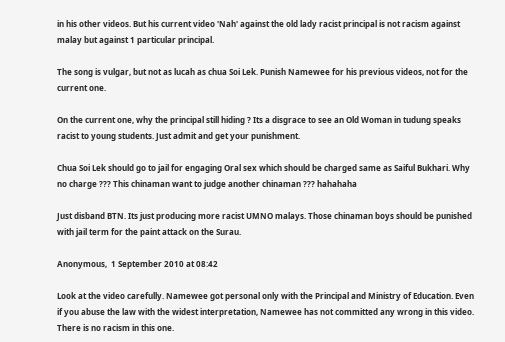in his other videos. But his current video 'Nah' against the old lady racist principal is not racism against malay but against 1 particular principal.

The song is vulgar, but not as lucah as chua Soi Lek. Punish Namewee for his previous videos, not for the current one.

On the current one, why the principal still hiding ? Its a disgrace to see an Old Woman in tudung speaks racist to young students. Just admit and get your punishment.

Chua Soi Lek should go to jail for engaging Oral sex which should be charged same as Saiful Bukhari. Why no charge ??? This chinaman want to judge another chinaman ??? hahahaha

Just disband BTN. Its just producing more racist UMNO malays. Those chinaman boys should be punished with jail term for the paint attack on the Surau.

Anonymous,  1 September 2010 at 08:42

Look at the video carefully. Namewee got personal only with the Principal and Ministry of Education. Even if you abuse the law with the widest interpretation, Namewee has not committed any wrong in this video. There is no racism in this one.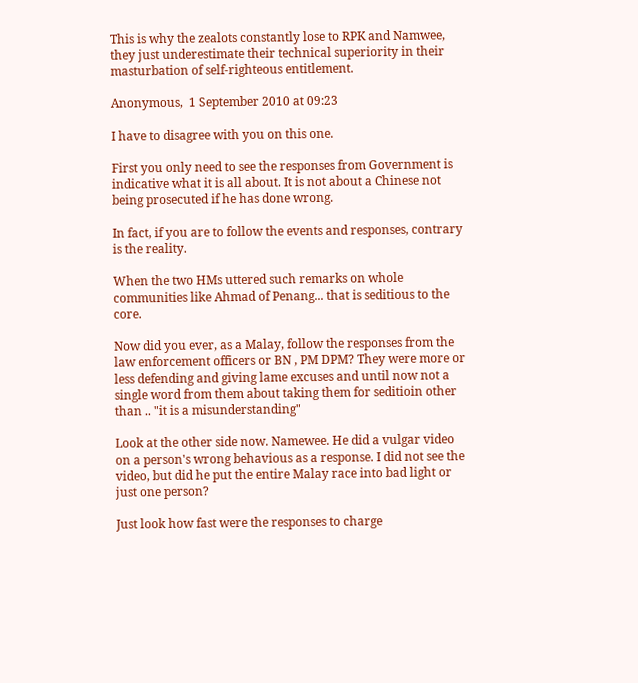This is why the zealots constantly lose to RPK and Namwee, they just underestimate their technical superiority in their masturbation of self-righteous entitlement.

Anonymous,  1 September 2010 at 09:23

I have to disagree with you on this one.

First you only need to see the responses from Government is indicative what it is all about. It is not about a Chinese not being prosecuted if he has done wrong.

In fact, if you are to follow the events and responses, contrary is the reality.

When the two HMs uttered such remarks on whole communities like Ahmad of Penang... that is seditious to the core.

Now did you ever, as a Malay, follow the responses from the law enforcement officers or BN , PM DPM? They were more or less defending and giving lame excuses and until now not a single word from them about taking them for seditioin other than .. "it is a misunderstanding"

Look at the other side now. Namewee. He did a vulgar video on a person's wrong behavious as a response. I did not see the video, but did he put the entire Malay race into bad light or just one person?

Just look how fast were the responses to charge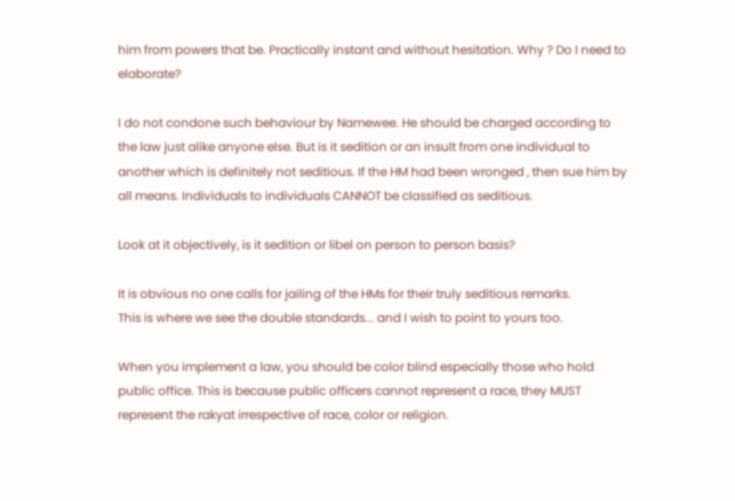him from powers that be. Practically instant and without hesitation. Why ? Do I need to elaborate?

I do not condone such behaviour by Namewee. He should be charged according to the law just alike anyone else. But is it sedition or an insult from one individual to another which is definitely not seditious. If the HM had been wronged , then sue him by all means. Individuals to individuals CANNOT be classified as seditious.

Look at it objectively, is it sedition or libel on person to person basis?

It is obvious no one calls for jailing of the HMs for their truly seditious remarks.
This is where we see the double standards... and I wish to point to yours too.

When you implement a law, you should be color blind especially those who hold public office. This is because public officers cannot represent a race, they MUST represent the rakyat irrespective of race, color or religion.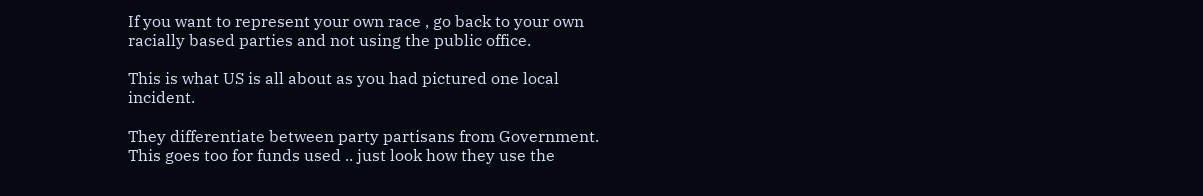If you want to represent your own race , go back to your own racially based parties and not using the public office.

This is what US is all about as you had pictured one local incident.

They differentiate between party partisans from Government. This goes too for funds used .. just look how they use the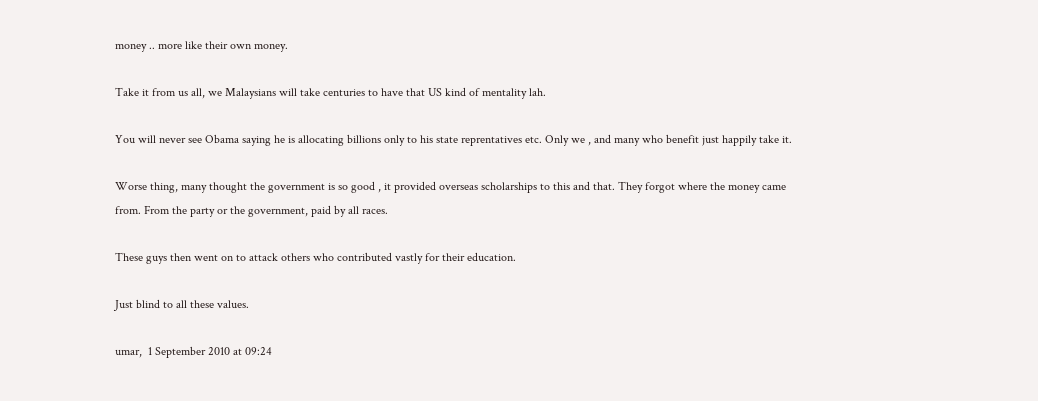money .. more like their own money.

Take it from us all, we Malaysians will take centuries to have that US kind of mentality lah.

You will never see Obama saying he is allocating billions only to his state reprentatives etc. Only we , and many who benefit just happily take it.

Worse thing, many thought the government is so good , it provided overseas scholarships to this and that. They forgot where the money came from. From the party or the government, paid by all races.

These guys then went on to attack others who contributed vastly for their education.

Just blind to all these values.

umar,  1 September 2010 at 09:24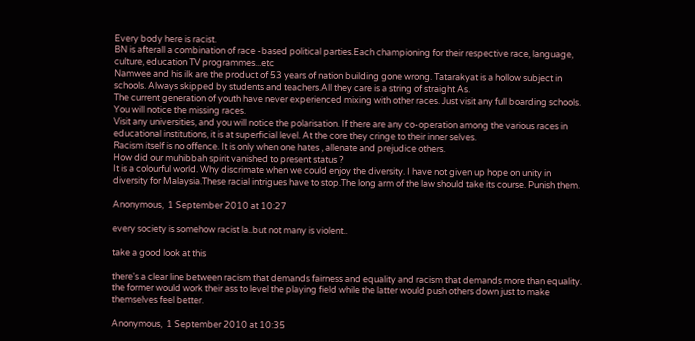Every body here is racist.
BN is afterall a combination of race -based political parties.Each championing for their respective race, language, culture, education TV programmes...etc
Namwee and his ilk are the product of 53 years of nation building gone wrong. Tatarakyat is a hollow subject in schools. Always skipped by students and teachers.All they care is a string of straight As.
The current generation of youth have never experienced mixing with other races. Just visit any full boarding schools. You will notice the missing races.
Visit any universities, and you will notice the polarisation. If there are any co-operation among the various races in educational institutions, it is at superficial level. At the core they cringe to their inner selves.
Racism itself is no offence. It is only when one hates , allenate and prejudice others.
How did our muhibbah spirit vanished to present status ?
It is a colourful world. Why discrimate when we could enjoy the diversity. I have not given up hope on unity in diversity for Malaysia.These racial intrigues have to stop.The long arm of the law should take its course. Punish them.

Anonymous,  1 September 2010 at 10:27

every society is somehow racist la..but not many is violent..

take a good look at this

there's a clear line between racism that demands fairness and equality and racism that demands more than equality. the former would work their ass to level the playing field while the latter would push others down just to make themselves feel better.

Anonymous,  1 September 2010 at 10:35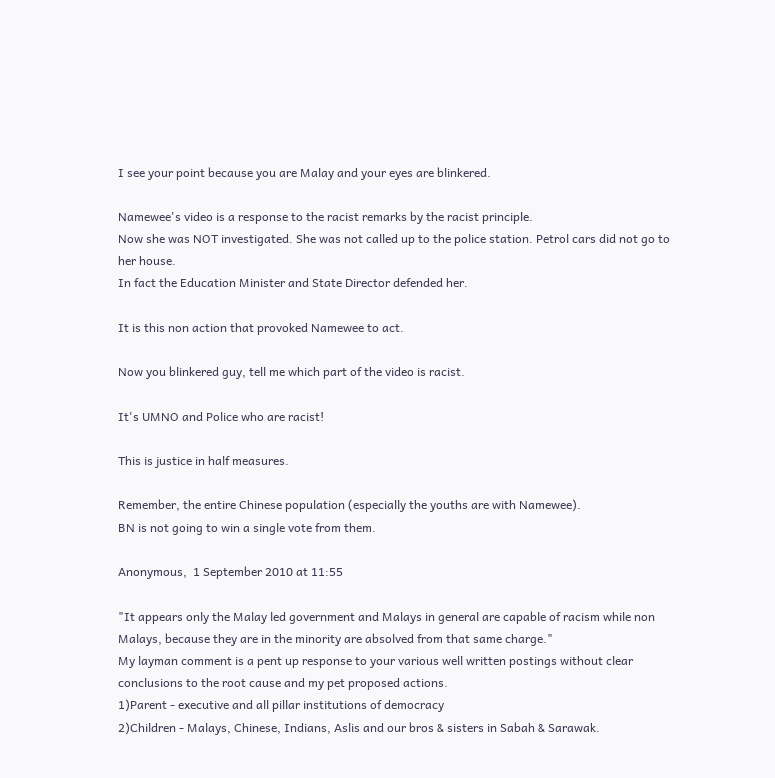I see your point because you are Malay and your eyes are blinkered.

Namewee's video is a response to the racist remarks by the racist principle.
Now she was NOT investigated. She was not called up to the police station. Petrol cars did not go to her house.
In fact the Education Minister and State Director defended her.

It is this non action that provoked Namewee to act.

Now you blinkered guy, tell me which part of the video is racist.

It's UMNO and Police who are racist!

This is justice in half measures.

Remember, the entire Chinese population (especially the youths are with Namewee).
BN is not going to win a single vote from them.

Anonymous,  1 September 2010 at 11:55

"It appears only the Malay led government and Malays in general are capable of racism while non Malays, because they are in the minority are absolved from that same charge."
My layman comment is a pent up response to your various well written postings without clear conclusions to the root cause and my pet proposed actions.
1)Parent - executive and all pillar institutions of democracy
2)Children - Malays, Chinese, Indians, Aslis and our bros & sisters in Sabah & Sarawak.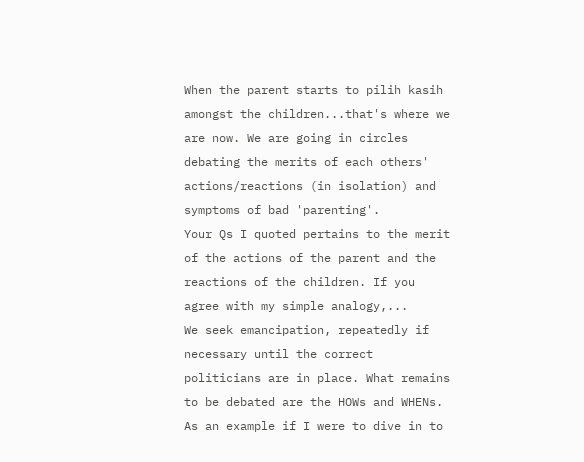When the parent starts to pilih kasih amongst the children...that's where we are now. We are going in circles debating the merits of each others' actions/reactions (in isolation) and symptoms of bad 'parenting'.
Your Qs I quoted pertains to the merit of the actions of the parent and the reactions of the children. If you agree with my simple analogy,...
We seek emancipation, repeatedly if necessary until the correct politicians are in place. What remains to be debated are the HOWs and WHENs.
As an example if I were to dive in to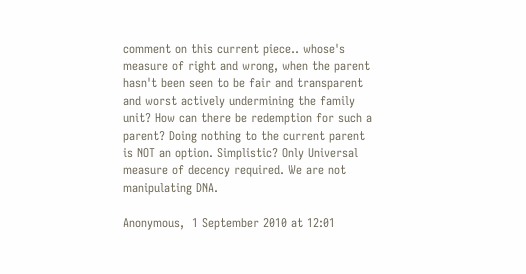comment on this current piece.. whose's measure of right and wrong, when the parent hasn't been seen to be fair and transparent and worst actively undermining the family unit? How can there be redemption for such a parent? Doing nothing to the current parent is NOT an option. Simplistic? Only Universal measure of decency required. We are not manipulating DNA.

Anonymous,  1 September 2010 at 12:01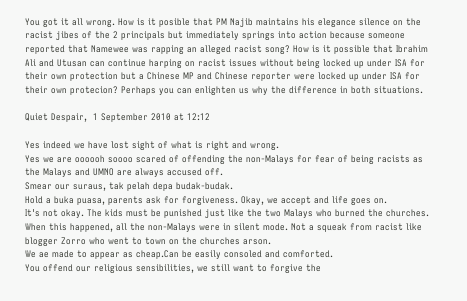You got it all wrong. How is it posible that PM Najib maintains his elegance silence on the racist jibes of the 2 principals but immediately springs into action because someone reported that Namewee was rapping an alleged racist song? How is it possible that Ibrahim Ali and Utusan can continue harping on racist issues without being locked up under ISA for their own protection but a Chinese MP and Chinese reporter were locked up under ISA for their own protecion? Perhaps you can enlighten us why the difference in both situations.

Quiet Despair,  1 September 2010 at 12:12

Yes indeed we have lost sight of what is right and wrong.
Yes we are oooooh soooo scared of offending the non-Malays for fear of being racists as the Malays and UMNO are always accused off.
Smear our suraus, tak pelah depa budak-budak.
Hold a buka puasa, parents ask for forgiveness. Okay, we accept and life goes on.
It's not okay. The kids must be punished just like the two Malays who burned the churches.
When this happened, all the non-Malays were in silent mode. Not a squeak from racist like blogger Zorro who went to town on the churches arson.
We ae made to appear as cheap.Can be easily consoled and comforted.
You offend our religious sensibilities, we still want to forgive the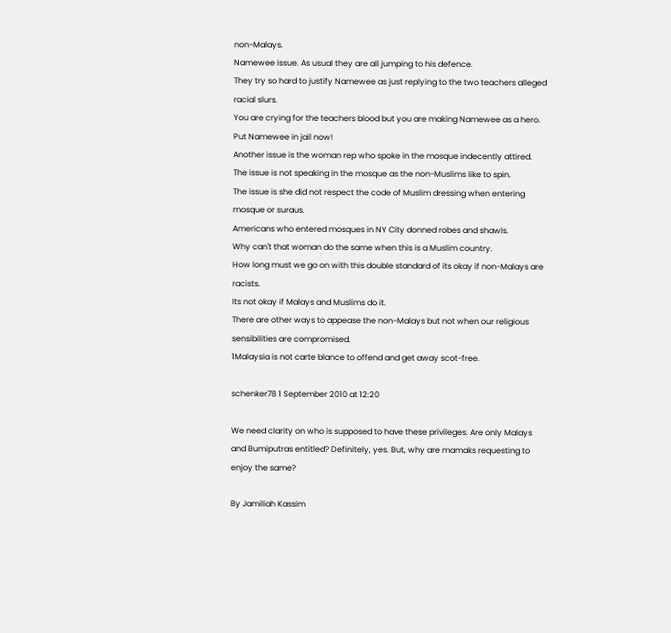non-Malays.
Namewee issue. As usual they are all jumping to his defence.
They try so hard to justify Namewee as just replying to the two teachers alleged racial slurs.
You are crying for the teachers blood but you are making Namewee as a hero.
Put Namewee in jail now!
Another issue is the woman rep who spoke in the mosque indecently attired.
The issue is not speaking in the mosque as the non-Muslims like to spin.
The issue is she did not respect the code of Muslim dressing when entering mosque or suraus.
Americans who entered mosques in NY City donned robes and shawls.
Why can't that woman do the same when this is a Muslim country.
How long must we go on with this double standard of its okay if non-Malays are racists.
Its not okay if Malays and Muslims do it.
There are other ways to appease the non-Malays but not when our religious sensibilities are compromised.
1Malaysia is not carte blance to offend and get away scot-free.

schenker78 1 September 2010 at 12:20

We need clarity on who is supposed to have these privileges. Are only Malays and Bumiputras entitled? Definitely, yes. But, why are mamaks requesting to enjoy the same?

By Jamiliah Kassim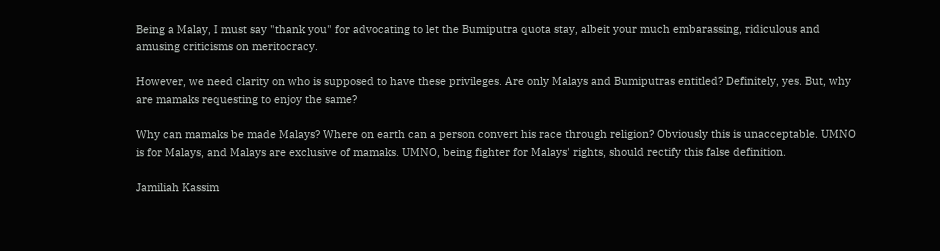Being a Malay, I must say "thank you" for advocating to let the Bumiputra quota stay, albeit your much embarassing, ridiculous and amusing criticisms on meritocracy.

However, we need clarity on who is supposed to have these privileges. Are only Malays and Bumiputras entitled? Definitely, yes. But, why are mamaks requesting to enjoy the same?

Why can mamaks be made Malays? Where on earth can a person convert his race through religion? Obviously this is unacceptable. UMNO is for Malays, and Malays are exclusive of mamaks. UMNO, being fighter for Malays' rights, should rectify this false definition.

Jamiliah Kassim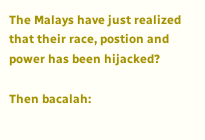The Malays have just realized that their race, postion and power has been hijacked?

Then bacalah: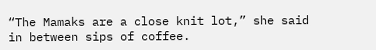“The Mamaks are a close knit lot,” she said in between sips of coffee.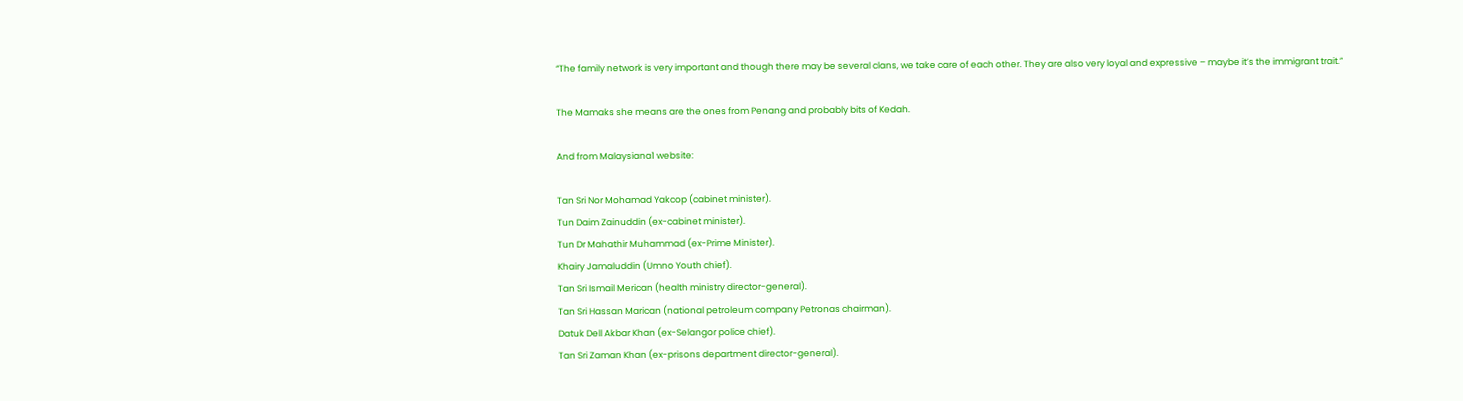“The family network is very important and though there may be several clans, we take care of each other. They are also very loyal and expressive – maybe it’s the immigrant trait.”

The Mamaks she means are the ones from Penang and probably bits of Kedah.

And from Malaysiana1 website:

Tan Sri Nor Mohamad Yakcop (cabinet minister).
Tun Daim Zainuddin (ex-cabinet minister).
Tun Dr Mahathir Muhammad (ex-Prime Minister).
Khairy Jamaluddin (Umno Youth chief).
Tan Sri Ismail Merican (health ministry director-general).
Tan Sri Hassan Marican (national petroleum company Petronas chairman).
Datuk Dell Akbar Khan (ex-Selangor police chief).
Tan Sri Zaman Khan (ex-prisons department director-general).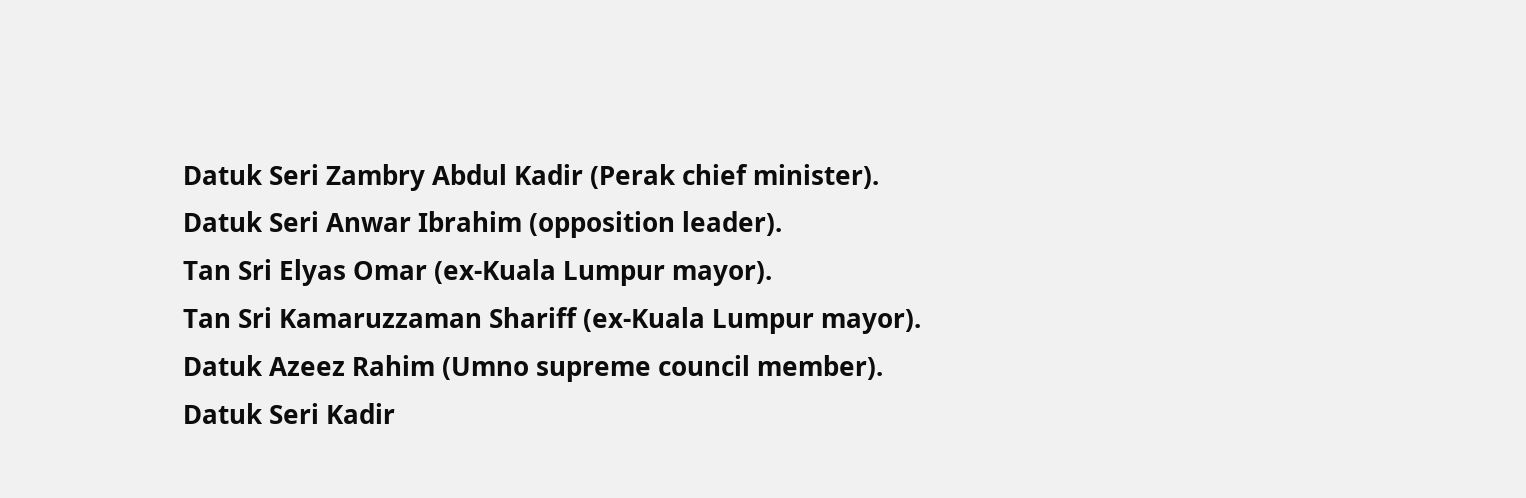Datuk Seri Zambry Abdul Kadir (Perak chief minister).
Datuk Seri Anwar Ibrahim (opposition leader).
Tan Sri Elyas Omar (ex-Kuala Lumpur mayor).
Tan Sri Kamaruzzaman Shariff (ex-Kuala Lumpur mayor).
Datuk Azeez Rahim (Umno supreme council member).
Datuk Seri Kadir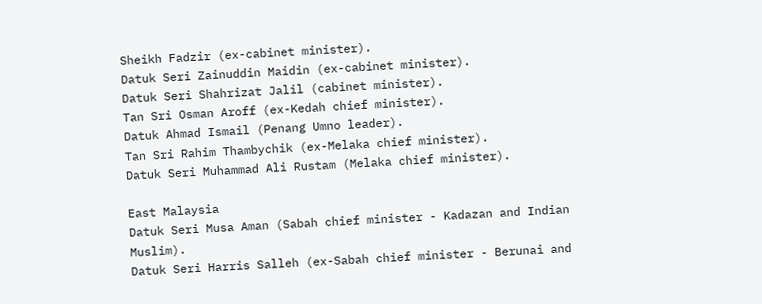Sheikh Fadzir (ex-cabinet minister).
Datuk Seri Zainuddin Maidin (ex-cabinet minister).
Datuk Seri Shahrizat Jalil (cabinet minister).
Tan Sri Osman Aroff (ex-Kedah chief minister).
Datuk Ahmad Ismail (Penang Umno leader).
Tan Sri Rahim Thambychik (ex-Melaka chief minister).
Datuk Seri Muhammad Ali Rustam (Melaka chief minister).

East Malaysia
Datuk Seri Musa Aman (Sabah chief minister - Kadazan and Indian Muslim).
Datuk Seri Harris Salleh (ex-Sabah chief minister - Berunai and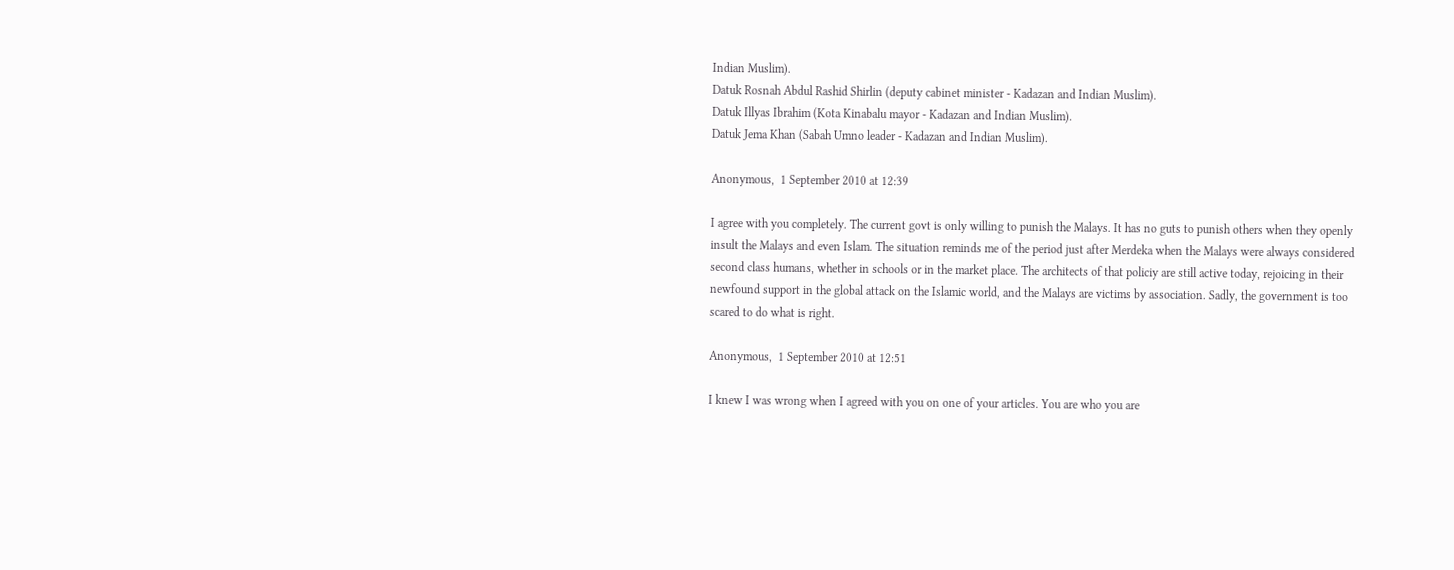Indian Muslim).
Datuk Rosnah Abdul Rashid Shirlin (deputy cabinet minister - Kadazan and Indian Muslim).
Datuk Illyas Ibrahim (Kota Kinabalu mayor - Kadazan and Indian Muslim).
Datuk Jema Khan (Sabah Umno leader - Kadazan and Indian Muslim).

Anonymous,  1 September 2010 at 12:39

I agree with you completely. The current govt is only willing to punish the Malays. It has no guts to punish others when they openly insult the Malays and even Islam. The situation reminds me of the period just after Merdeka when the Malays were always considered second class humans, whether in schools or in the market place. The architects of that policiy are still active today, rejoicing in their newfound support in the global attack on the Islamic world, and the Malays are victims by association. Sadly, the government is too scared to do what is right.

Anonymous,  1 September 2010 at 12:51

I knew I was wrong when I agreed with you on one of your articles. You are who you are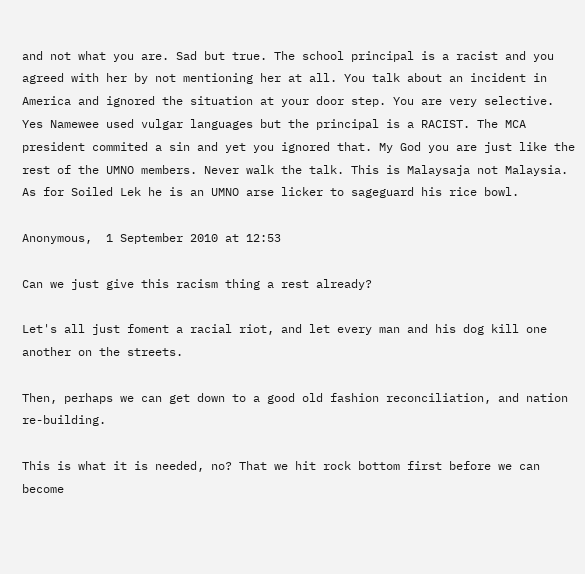and not what you are. Sad but true. The school principal is a racist and you agreed with her by not mentioning her at all. You talk about an incident in America and ignored the situation at your door step. You are very selective. Yes Namewee used vulgar languages but the principal is a RACIST. The MCA president commited a sin and yet you ignored that. My God you are just like the rest of the UMNO members. Never walk the talk. This is Malaysaja not Malaysia. As for Soiled Lek he is an UMNO arse licker to sageguard his rice bowl.

Anonymous,  1 September 2010 at 12:53

Can we just give this racism thing a rest already?

Let's all just foment a racial riot, and let every man and his dog kill one another on the streets.

Then, perhaps we can get down to a good old fashion reconciliation, and nation re-building.

This is what it is needed, no? That we hit rock bottom first before we can become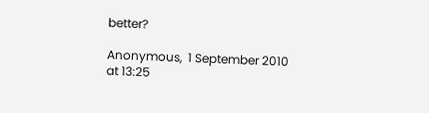better?

Anonymous,  1 September 2010 at 13:25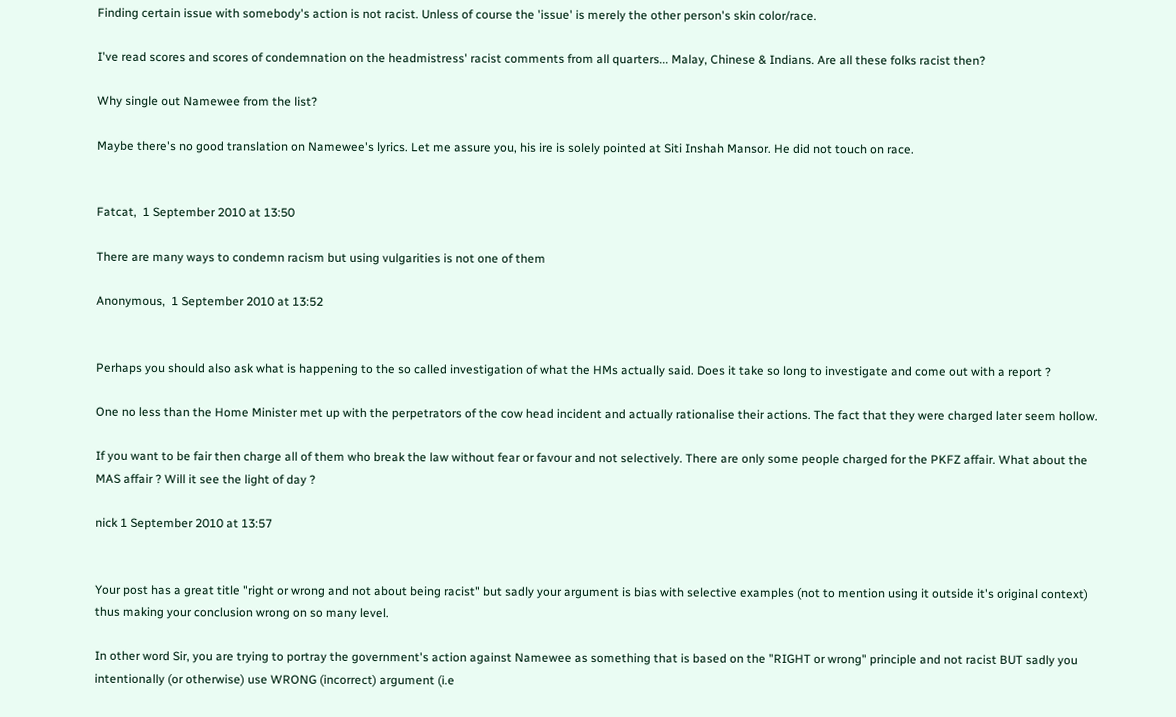Finding certain issue with somebody's action is not racist. Unless of course the 'issue' is merely the other person's skin color/race.

I've read scores and scores of condemnation on the headmistress' racist comments from all quarters... Malay, Chinese & Indians. Are all these folks racist then?

Why single out Namewee from the list?

Maybe there's no good translation on Namewee's lyrics. Let me assure you, his ire is solely pointed at Siti Inshah Mansor. He did not touch on race.


Fatcat,  1 September 2010 at 13:50

There are many ways to condemn racism but using vulgarities is not one of them

Anonymous,  1 September 2010 at 13:52


Perhaps you should also ask what is happening to the so called investigation of what the HMs actually said. Does it take so long to investigate and come out with a report ?

One no less than the Home Minister met up with the perpetrators of the cow head incident and actually rationalise their actions. The fact that they were charged later seem hollow.

If you want to be fair then charge all of them who break the law without fear or favour and not selectively. There are only some people charged for the PKFZ affair. What about the MAS affair ? Will it see the light of day ?

nick 1 September 2010 at 13:57


Your post has a great title "right or wrong and not about being racist" but sadly your argument is bias with selective examples (not to mention using it outside it's original context) thus making your conclusion wrong on so many level.

In other word Sir, you are trying to portray the government's action against Namewee as something that is based on the "RIGHT or wrong" principle and not racist BUT sadly you intentionally (or otherwise) use WRONG (incorrect) argument (i.e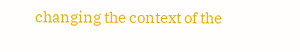changing the context of the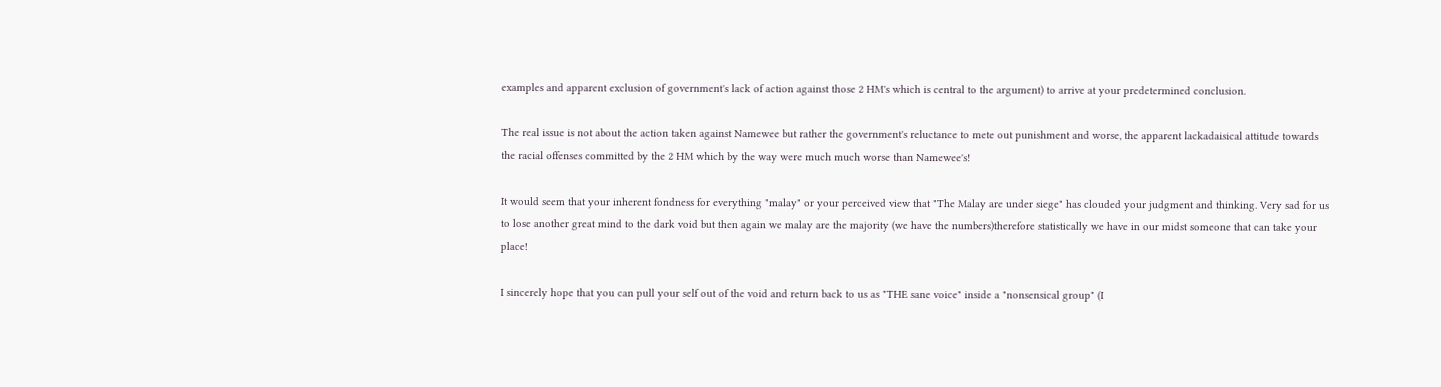examples and apparent exclusion of government's lack of action against those 2 HM's which is central to the argument) to arrive at your predetermined conclusion.

The real issue is not about the action taken against Namewee but rather the government's reluctance to mete out punishment and worse, the apparent lackadaisical attitude towards the racial offenses committed by the 2 HM which by the way were much much worse than Namewee's!

It would seem that your inherent fondness for everything "malay" or your perceived view that "The Malay are under siege" has clouded your judgment and thinking. Very sad for us to lose another great mind to the dark void but then again we malay are the majority (we have the numbers)therefore statistically we have in our midst someone that can take your place!

I sincerely hope that you can pull your self out of the void and return back to us as "THE sane voice" inside a "nonsensical group" (I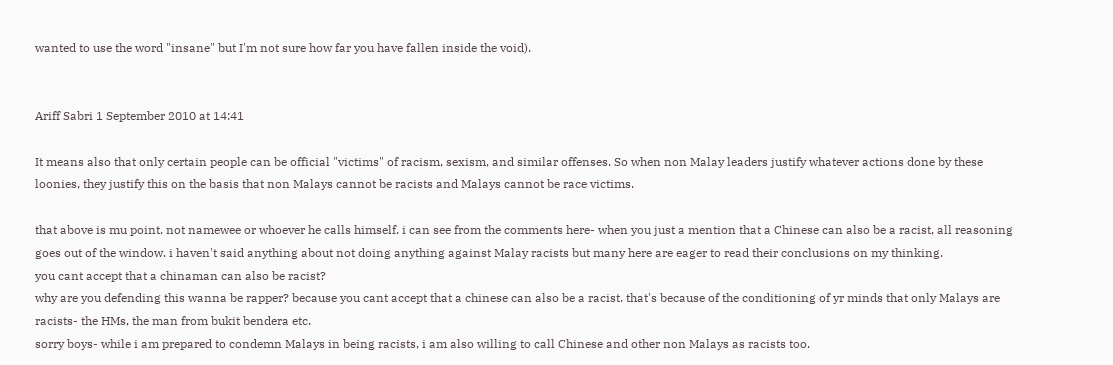wanted to use the word "insane" but I'm not sure how far you have fallen inside the void).


Ariff Sabri 1 September 2010 at 14:41

It means also that only certain people can be official "victims" of racism, sexism, and similar offenses. So when non Malay leaders justify whatever actions done by these loonies, they justify this on the basis that non Malays cannot be racists and Malays cannot be race victims.

that above is mu point. not namewee or whoever he calls himself. i can see from the comments here- when you just a mention that a Chinese can also be a racist, all reasoning goes out of the window. i haven't said anything about not doing anything against Malay racists but many here are eager to read their conclusions on my thinking.
you cant accept that a chinaman can also be racist?
why are you defending this wanna be rapper? because you cant accept that a chinese can also be a racist. that's because of the conditioning of yr minds that only Malays are racists- the HMs, the man from bukit bendera etc.
sorry boys- while i am prepared to condemn Malays in being racists, i am also willing to call Chinese and other non Malays as racists too.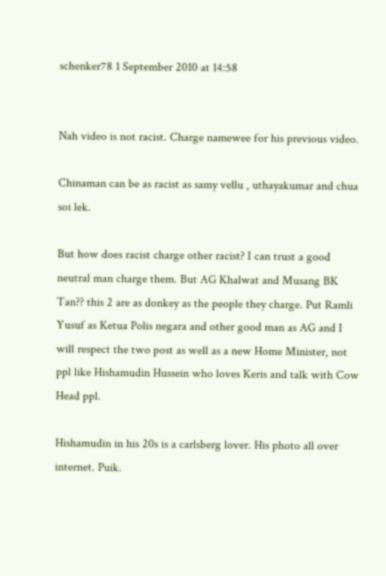schenker78 1 September 2010 at 14:58


Nah video is not racist. Charge namewee for his previous video.

Chinaman can be as racist as samy vellu , uthayakumar and chua soi lek.

But how does racist charge other racist? I can trust a good neutral man charge them. But AG Khalwat and Musang BK Tan?? this 2 are as donkey as the people they charge. Put Ramli Yusuf as Ketua Polis negara and other good man as AG and I will respect the two post as well as a new Home Minister, not ppl like Hishamudin Hussein who loves Keris and talk with Cow Head ppl.

Hishamudin in his 20s is a carlsberg lover. His photo all over internet. Puik.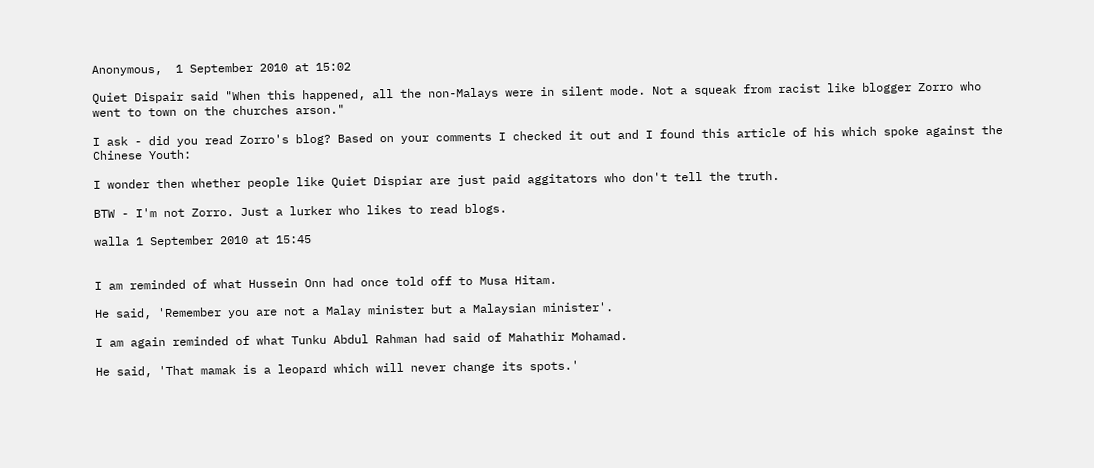Anonymous,  1 September 2010 at 15:02

Quiet Dispair said "When this happened, all the non-Malays were in silent mode. Not a squeak from racist like blogger Zorro who went to town on the churches arson."

I ask - did you read Zorro's blog? Based on your comments I checked it out and I found this article of his which spoke against the Chinese Youth:

I wonder then whether people like Quiet Dispiar are just paid aggitators who don't tell the truth.

BTW - I'm not Zorro. Just a lurker who likes to read blogs.

walla 1 September 2010 at 15:45


I am reminded of what Hussein Onn had once told off to Musa Hitam.

He said, 'Remember you are not a Malay minister but a Malaysian minister'.

I am again reminded of what Tunku Abdul Rahman had said of Mahathir Mohamad.

He said, 'That mamak is a leopard which will never change its spots.'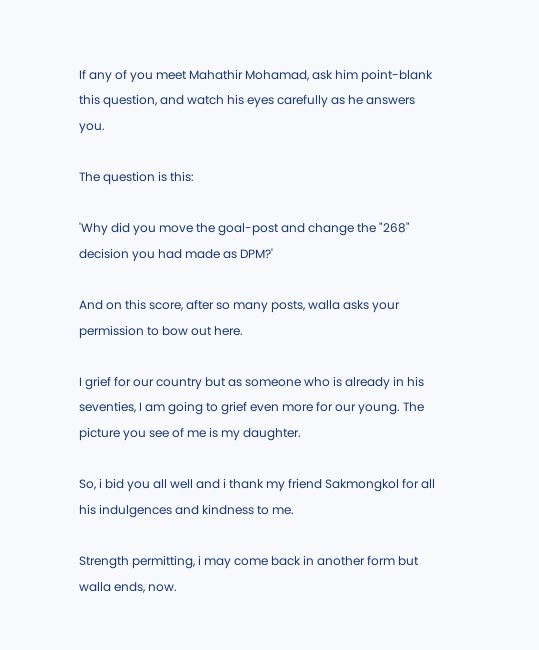If any of you meet Mahathir Mohamad, ask him point-blank this question, and watch his eyes carefully as he answers you.

The question is this:

'Why did you move the goal-post and change the "268" decision you had made as DPM?'

And on this score, after so many posts, walla asks your permission to bow out here.

I grief for our country but as someone who is already in his seventies, I am going to grief even more for our young. The picture you see of me is my daughter.

So, i bid you all well and i thank my friend Sakmongkol for all his indulgences and kindness to me.

Strength permitting, i may come back in another form but walla ends, now.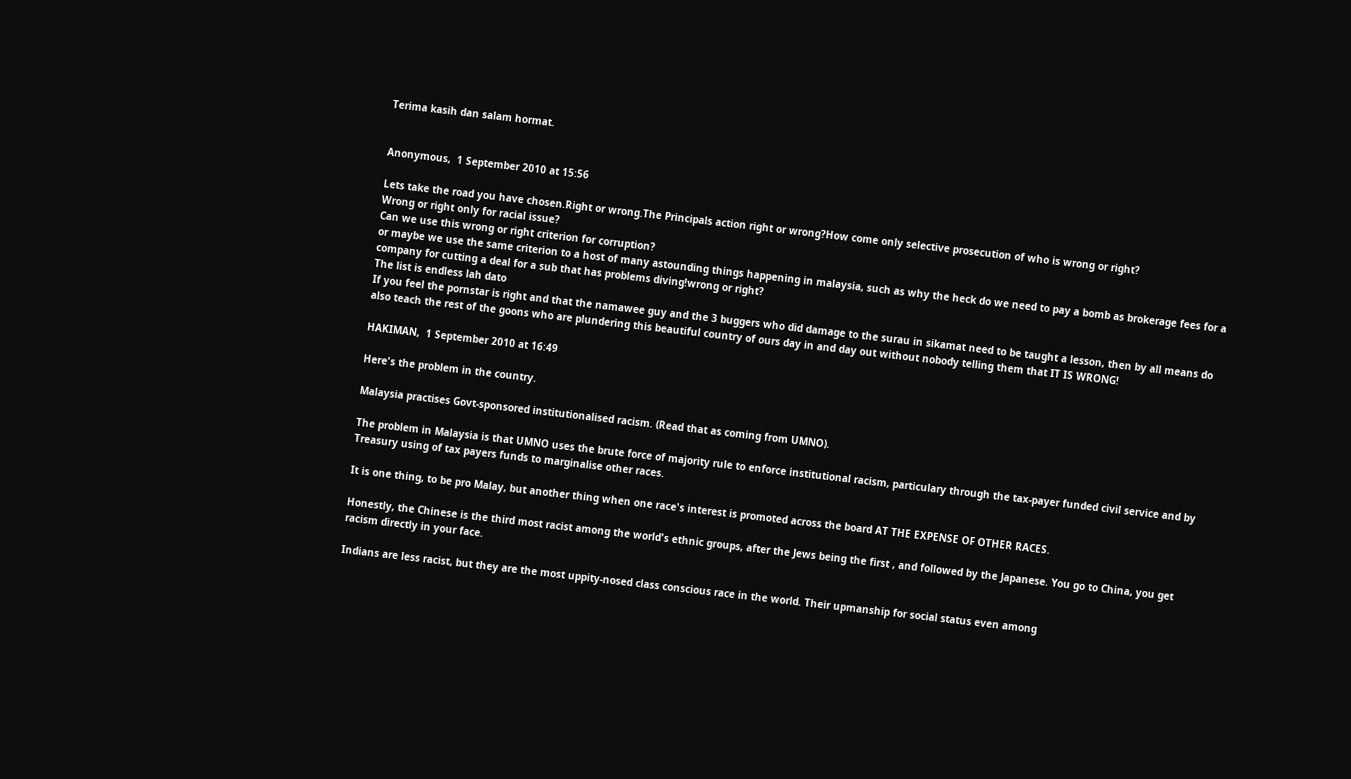Terima kasih dan salam hormat.


Anonymous,  1 September 2010 at 15:56

Lets take the road you have chosen.Right or wrong.The Principals action right or wrong?How come only selective prosecution of who is wrong or right?
Wrong or right only for racial issue?
Can we use this wrong or right criterion for corruption?
or maybe we use the same criterion to a host of many astounding things happening in malaysia, such as why the heck do we need to pay a bomb as brokerage fees for a company for cutting a deal for a sub that has problems diving!wrong or right?
The list is endless lah dato
If you feel the pornstar is right and that the namawee guy and the 3 buggers who did damage to the surau in sikamat need to be taught a lesson, then by all means do also teach the rest of the goons who are plundering this beautiful country of ours day in and day out without nobody telling them that IT IS WRONG!

HAKIMAN,  1 September 2010 at 16:49

Here's the problem in the country.

Malaysia practises Govt-sponsored institutionalised racism. (Read that as coming from UMNO).

The problem in Malaysia is that UMNO uses the brute force of majority rule to enforce institutional racism, particulary through the tax-payer funded civil service and by Treasury using of tax payers funds to marginalise other races.

It is one thing, to be pro Malay, but another thing when one race's interest is promoted across the board AT THE EXPENSE OF OTHER RACES.

Honestly, the Chinese is the third most racist among the world's ethnic groups, after the Jews being the first , and followed by the Japanese. You go to China, you get racism directly in your face.

Indians are less racist, but they are the most uppity-nosed class conscious race in the world. Their upmanship for social status even among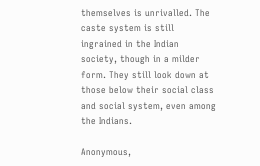themselves is unrivalled. The caste system is still ingrained in the Indian society, though in a milder form. They still look down at those below their social class and social system, even among the Indians.

Anonymous,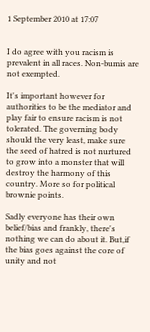1 September 2010 at 17:07


I do agree with you racism is prevalent in all races. Non-bumis are not exempted.

It's important however for authorities to be the mediator and play fair to ensure racism is not tolerated. The governing body should the very least, make sure the seed of hatred is not nurtured to grow into a monster that will destroy the harmony of this country. More so for political brownie points.

Sadly everyone has their own belief/bias and frankly, there's nothing we can do about it. But,if the bias goes against the core of unity and not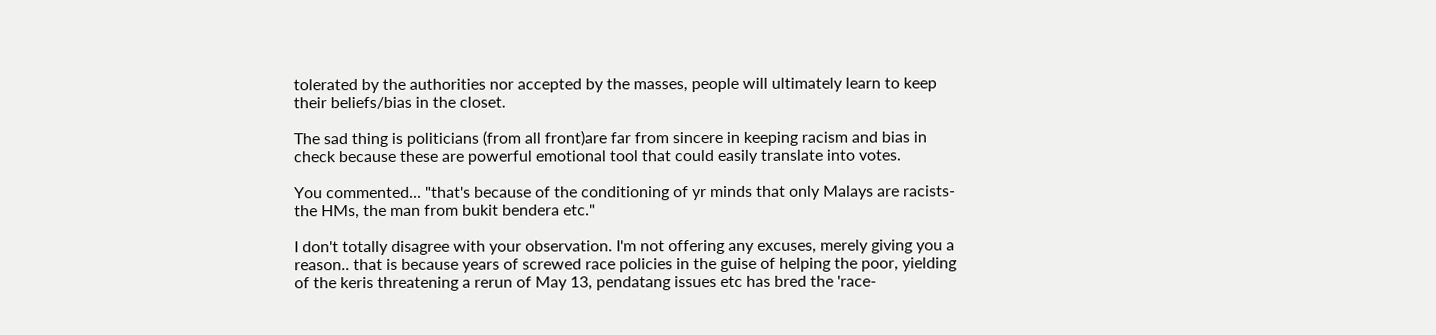tolerated by the authorities nor accepted by the masses, people will ultimately learn to keep their beliefs/bias in the closet.

The sad thing is politicians (from all front)are far from sincere in keeping racism and bias in check because these are powerful emotional tool that could easily translate into votes.

You commented... "that's because of the conditioning of yr minds that only Malays are racists- the HMs, the man from bukit bendera etc."

I don't totally disagree with your observation. I'm not offering any excuses, merely giving you a reason.. that is because years of screwed race policies in the guise of helping the poor, yielding of the keris threatening a rerun of May 13, pendatang issues etc has bred the 'race-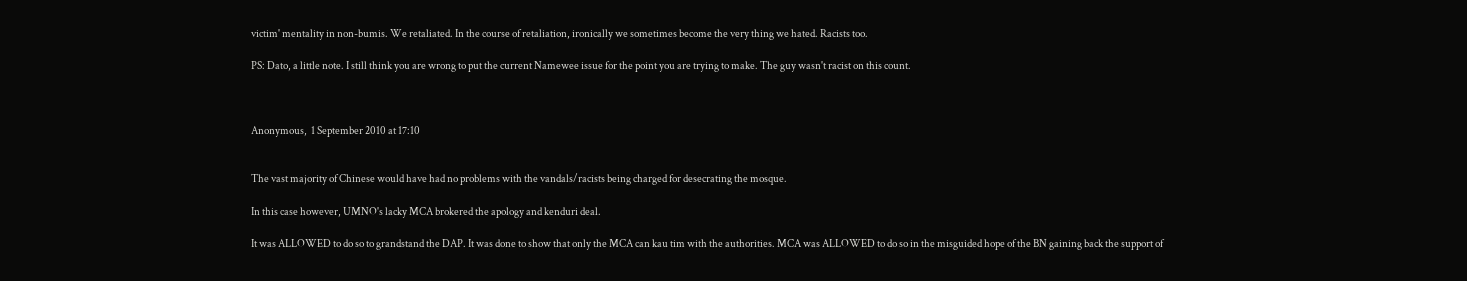victim' mentality in non-bumis. We retaliated. In the course of retaliation, ironically we sometimes become the very thing we hated. Racists too.

PS: Dato, a little note. I still think you are wrong to put the current Namewee issue for the point you are trying to make. The guy wasn't racist on this count.



Anonymous,  1 September 2010 at 17:10


The vast majority of Chinese would have had no problems with the vandals/racists being charged for desecrating the mosque.

In this case however, UMNO's lacky MCA brokered the apology and kenduri deal.

It was ALLOWED to do so to grandstand the DAP. It was done to show that only the MCA can kau tim with the authorities. MCA was ALLOWED to do so in the misguided hope of the BN gaining back the support of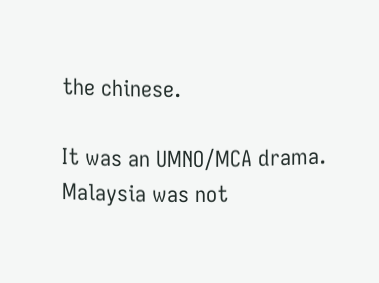the chinese.

It was an UMNO/MCA drama. Malaysia was not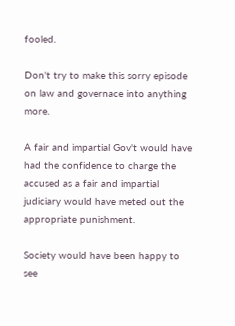fooled.

Don't try to make this sorry episode on law and governace into anything more.

A fair and impartial Gov't would have had the confidence to charge the accused as a fair and impartial judiciary would have meted out the appropriate punishment.

Society would have been happy to see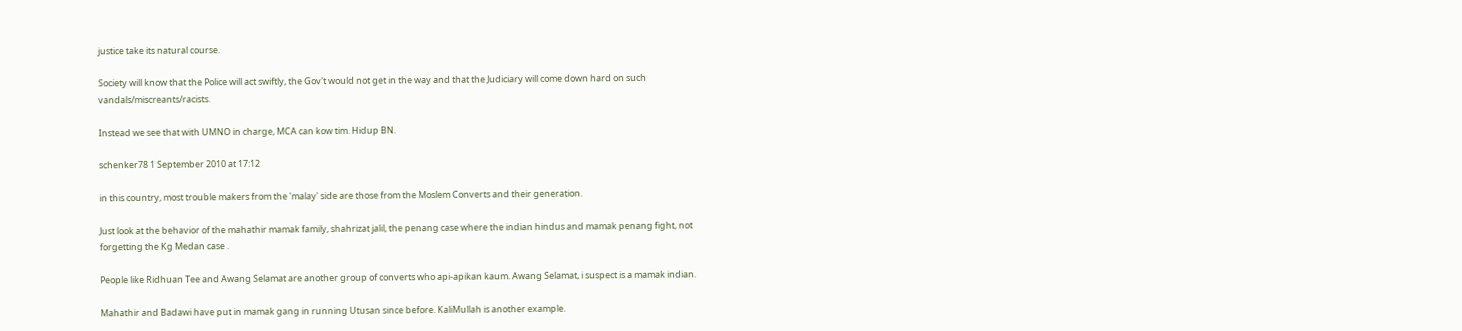justice take its natural course.

Society will know that the Police will act swiftly, the Gov't would not get in the way and that the Judiciary will come down hard on such vandals/miscreants/racists.

Instead we see that with UMNO in charge, MCA can kow tim. Hidup BN.

schenker78 1 September 2010 at 17:12

in this country, most trouble makers from the 'malay' side are those from the Moslem Converts and their generation.

Just look at the behavior of the mahathir mamak family, shahrizat jalil, the penang case where the indian hindus and mamak penang fight, not forgetting the Kg Medan case .

People like Ridhuan Tee and Awang Selamat are another group of converts who api-apikan kaum. Awang Selamat, i suspect is a mamak indian.

Mahathir and Badawi have put in mamak gang in running Utusan since before. KaliMullah is another example.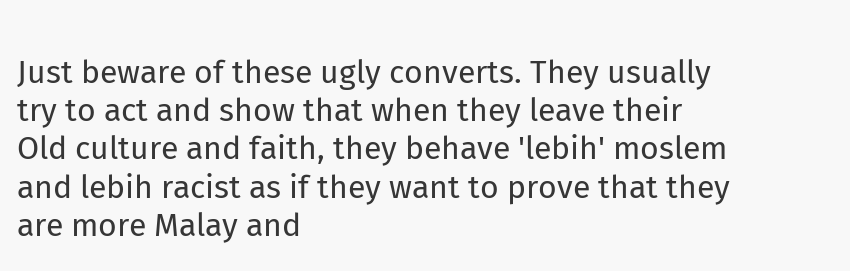Just beware of these ugly converts. They usually try to act and show that when they leave their Old culture and faith, they behave 'lebih' moslem and lebih racist as if they want to prove that they are more Malay and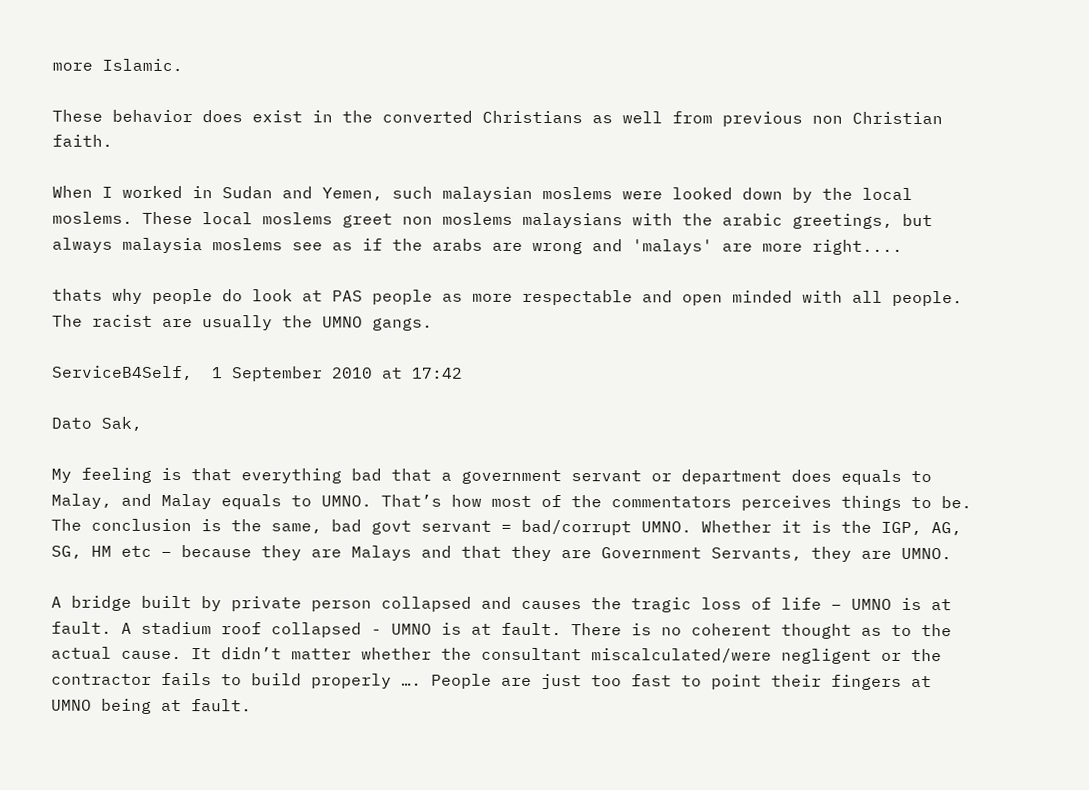more Islamic.

These behavior does exist in the converted Christians as well from previous non Christian faith.

When I worked in Sudan and Yemen, such malaysian moslems were looked down by the local moslems. These local moslems greet non moslems malaysians with the arabic greetings, but always malaysia moslems see as if the arabs are wrong and 'malays' are more right....

thats why people do look at PAS people as more respectable and open minded with all people. The racist are usually the UMNO gangs.

ServiceB4Self,  1 September 2010 at 17:42

Dato Sak,

My feeling is that everything bad that a government servant or department does equals to Malay, and Malay equals to UMNO. That’s how most of the commentators perceives things to be. The conclusion is the same, bad govt servant = bad/corrupt UMNO. Whether it is the IGP, AG, SG, HM etc – because they are Malays and that they are Government Servants, they are UMNO.

A bridge built by private person collapsed and causes the tragic loss of life – UMNO is at fault. A stadium roof collapsed - UMNO is at fault. There is no coherent thought as to the actual cause. It didn’t matter whether the consultant miscalculated/were negligent or the contractor fails to build properly …. People are just too fast to point their fingers at UMNO being at fault.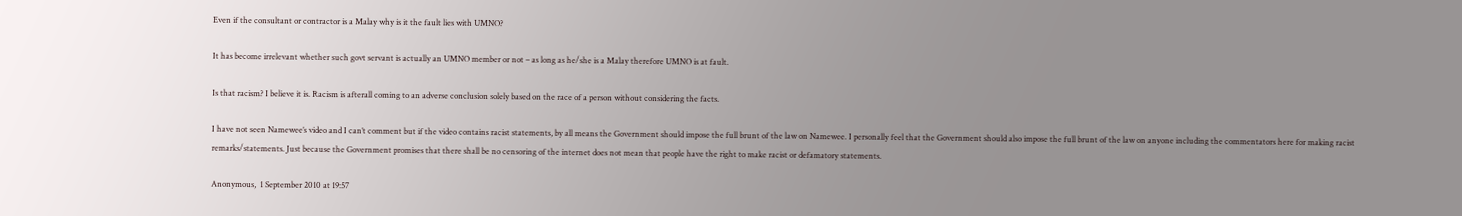Even if the consultant or contractor is a Malay why is it the fault lies with UMNO?

It has become irrelevant whether such govt servant is actually an UMNO member or not – as long as he/she is a Malay therefore UMNO is at fault.

Is that racism? I believe it is. Racism is afterall coming to an adverse conclusion solely based on the race of a person without considering the facts.

I have not seen Namewee’s video and I can’t comment but if the video contains racist statements, by all means the Government should impose the full brunt of the law on Namewee. I personally feel that the Government should also impose the full brunt of the law on anyone including the commentators here for making racist remarks/statements. Just because the Government promises that there shall be no censoring of the internet does not mean that people have the right to make racist or defamatory statements.

Anonymous,  1 September 2010 at 19:57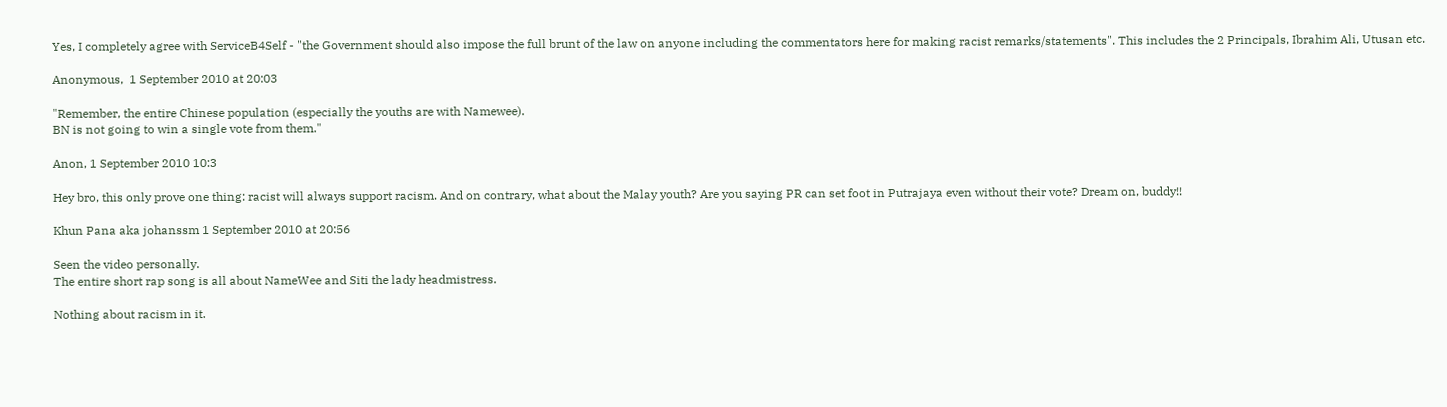Yes, I completely agree with ServiceB4Self - "the Government should also impose the full brunt of the law on anyone including the commentators here for making racist remarks/statements". This includes the 2 Principals, Ibrahim Ali, Utusan etc.

Anonymous,  1 September 2010 at 20:03

"Remember, the entire Chinese population (especially the youths are with Namewee).
BN is not going to win a single vote from them."

Anon, 1 September 2010 10:3

Hey bro, this only prove one thing: racist will always support racism. And on contrary, what about the Malay youth? Are you saying PR can set foot in Putrajaya even without their vote? Dream on, buddy!!

Khun Pana aka johanssm 1 September 2010 at 20:56

Seen the video personally.
The entire short rap song is all about NameWee and Siti the lady headmistress.

Nothing about racism in it.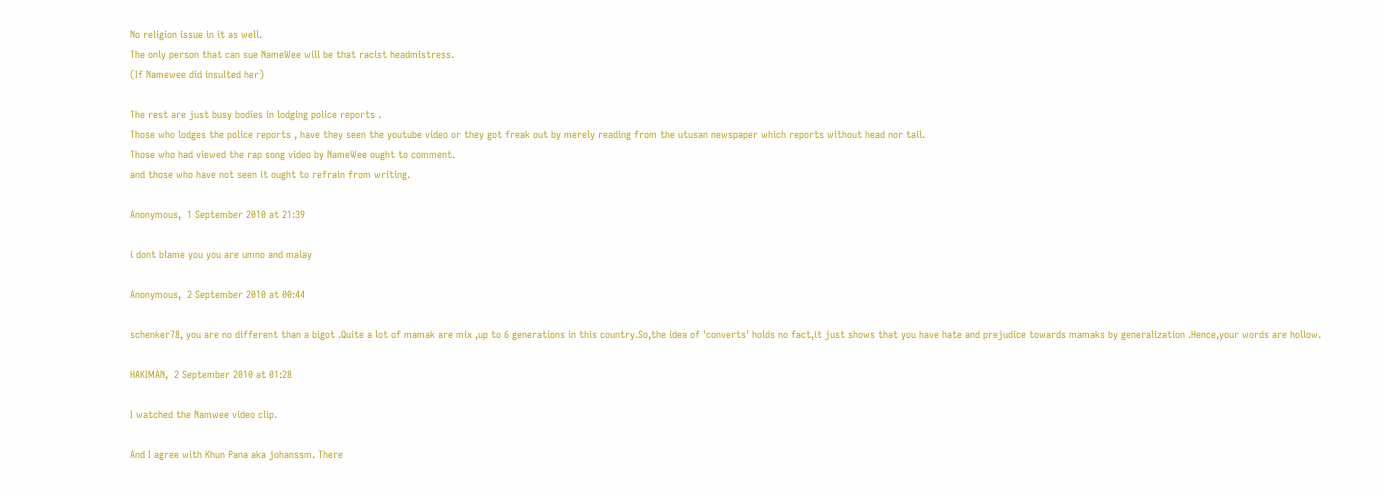No religion issue in it as well.
The only person that can sue NameWee will be that racist headmistress.
(If Namewee did insulted her)

The rest are just busy bodies in lodging police reports .
Those who lodges the police reports , have they seen the youtube video or they got freak out by merely reading from the utusan newspaper which reports without head nor tail.
Those who had viewed the rap song video by NameWee ought to comment.
and those who have not seen it ought to refrain from writing.

Anonymous,  1 September 2010 at 21:39

i dont blame you you are umno and malay

Anonymous,  2 September 2010 at 00:44

schenker78, you are no different than a bigot .Quite a lot of mamak are mix ,up to 6 generations in this country.So,the idea of 'converts' holds no fact,it just shows that you have hate and prejudice towards mamaks by generalization .Hence,your words are hollow.

HAKIMAN,  2 September 2010 at 01:28

I watched the Namwee video clip.

And I agree with Khun Pana aka johanssm. There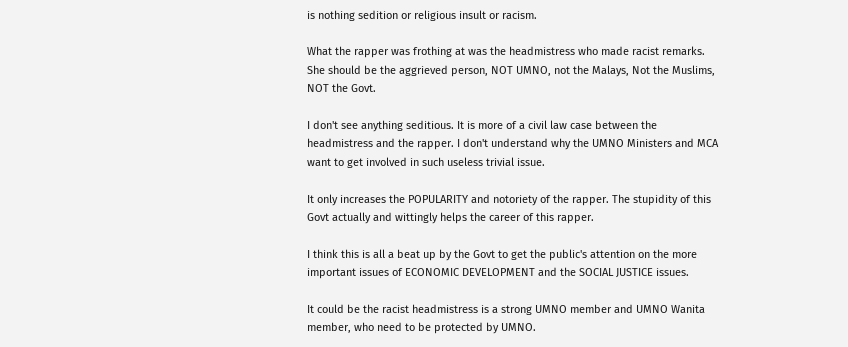is nothing sedition or religious insult or racism.

What the rapper was frothing at was the headmistress who made racist remarks. She should be the aggrieved person, NOT UMNO, not the Malays, Not the Muslims, NOT the Govt.

I don't see anything seditious. It is more of a civil law case between the headmistress and the rapper. I don't understand why the UMNO Ministers and MCA want to get involved in such useless trivial issue.

It only increases the POPULARITY and notoriety of the rapper. The stupidity of this Govt actually and wittingly helps the career of this rapper.

I think this is all a beat up by the Govt to get the public's attention on the more important issues of ECONOMIC DEVELOPMENT and the SOCIAL JUSTICE issues.

It could be the racist headmistress is a strong UMNO member and UMNO Wanita member, who need to be protected by UMNO.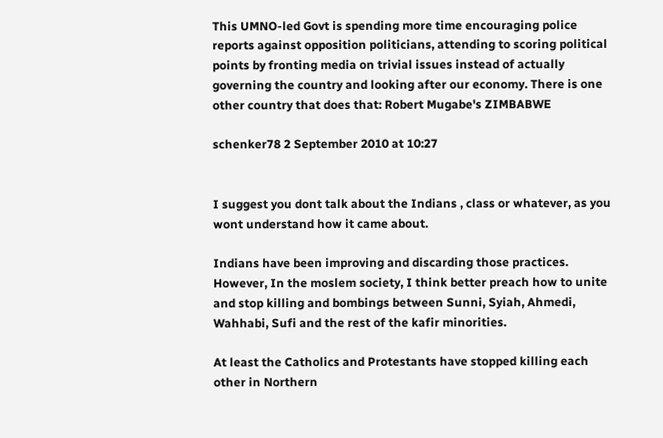This UMNO-led Govt is spending more time encouraging police reports against opposition politicians, attending to scoring political points by fronting media on trivial issues instead of actually governing the country and looking after our economy. There is one other country that does that: Robert Mugabe's ZIMBABWE

schenker78 2 September 2010 at 10:27


I suggest you dont talk about the Indians , class or whatever, as you wont understand how it came about.

Indians have been improving and discarding those practices. However, In the moslem society, I think better preach how to unite and stop killing and bombings between Sunni, Syiah, Ahmedi, Wahhabi, Sufi and the rest of the kafir minorities.

At least the Catholics and Protestants have stopped killing each other in Northern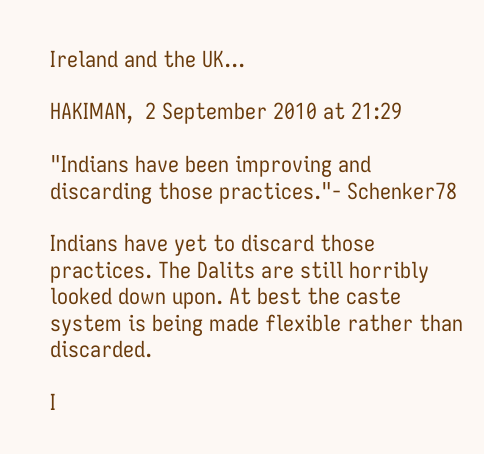Ireland and the UK...

HAKIMAN,  2 September 2010 at 21:29

"Indians have been improving and discarding those practices."- Schenker78

Indians have yet to discard those practices. The Dalits are still horribly looked down upon. At best the caste system is being made flexible rather than discarded.

I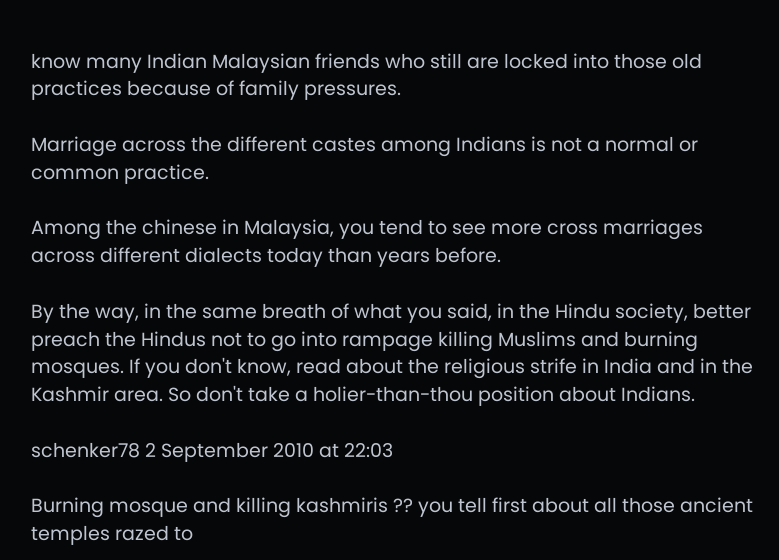know many Indian Malaysian friends who still are locked into those old practices because of family pressures.

Marriage across the different castes among Indians is not a normal or common practice.

Among the chinese in Malaysia, you tend to see more cross marriages across different dialects today than years before.

By the way, in the same breath of what you said, in the Hindu society, better preach the Hindus not to go into rampage killing Muslims and burning mosques. If you don't know, read about the religious strife in India and in the Kashmir area. So don't take a holier-than-thou position about Indians.

schenker78 2 September 2010 at 22:03

Burning mosque and killing kashmiris ?? you tell first about all those ancient temples razed to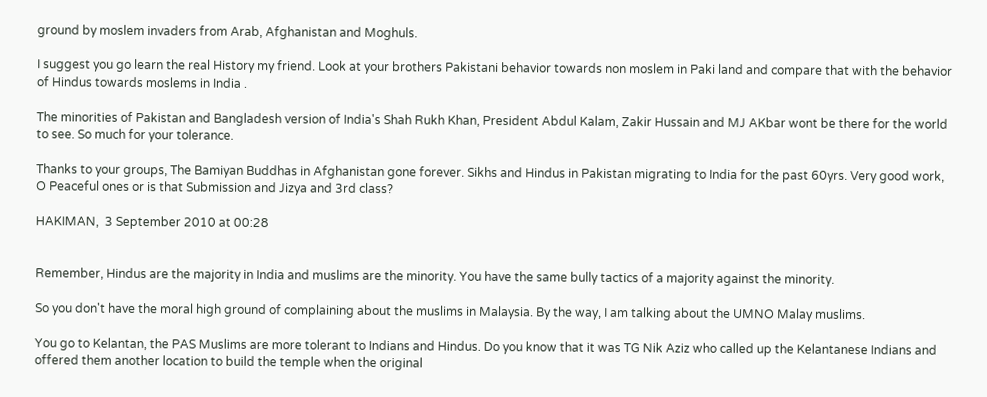ground by moslem invaders from Arab, Afghanistan and Moghuls.

I suggest you go learn the real History my friend. Look at your brothers Pakistani behavior towards non moslem in Paki land and compare that with the behavior of Hindus towards moslems in India .

The minorities of Pakistan and Bangladesh version of India's Shah Rukh Khan, President Abdul Kalam, Zakir Hussain and MJ AKbar wont be there for the world to see. So much for your tolerance.

Thanks to your groups, The Bamiyan Buddhas in Afghanistan gone forever. Sikhs and Hindus in Pakistan migrating to India for the past 60yrs. Very good work, O Peaceful ones or is that Submission and Jizya and 3rd class?

HAKIMAN,  3 September 2010 at 00:28


Remember, Hindus are the majority in India and muslims are the minority. You have the same bully tactics of a majority against the minority.

So you don't have the moral high ground of complaining about the muslims in Malaysia. By the way, I am talking about the UMNO Malay muslims.

You go to Kelantan, the PAS Muslims are more tolerant to Indians and Hindus. Do you know that it was TG Nik Aziz who called up the Kelantanese Indians and offered them another location to build the temple when the original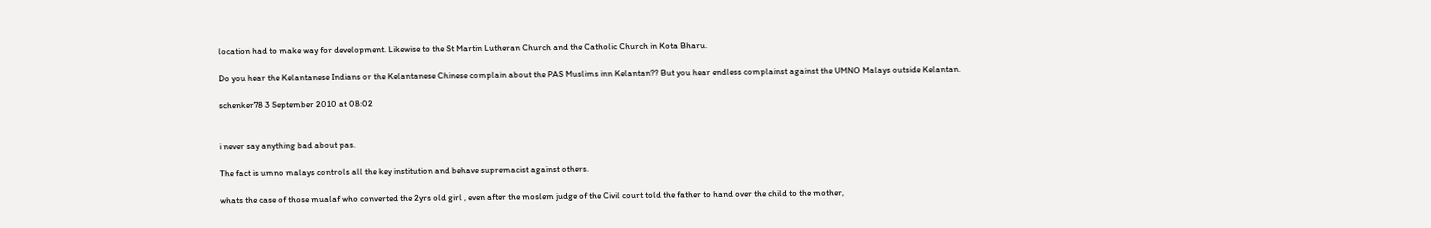location had to make way for development. Likewise to the St Martin Lutheran Church and the Catholic Church in Kota Bharu.

Do you hear the Kelantanese Indians or the Kelantanese Chinese complain about the PAS Muslims inn Kelantan?? But you hear endless complainst against the UMNO Malays outside Kelantan.

schenker78 3 September 2010 at 08:02


i never say anything bad about pas.

The fact is umno malays controls all the key institution and behave supremacist against others.

whats the case of those mualaf who converted the 2yrs old girl , even after the moslem judge of the Civil court told the father to hand over the child to the mother,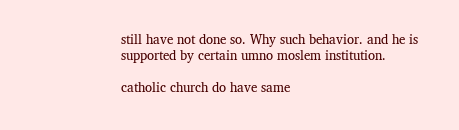still have not done so. Why such behavior. and he is supported by certain umno moslem institution.

catholic church do have same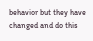behavior but they have changed and do this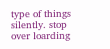type of things silently. stop over loarding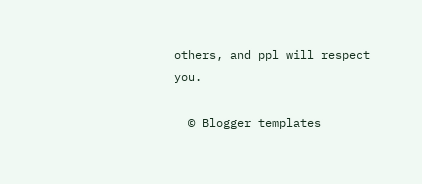others, and ppl will respect you.

  © Blogger templates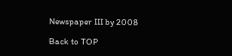Newspaper III by 2008

Back to TOP